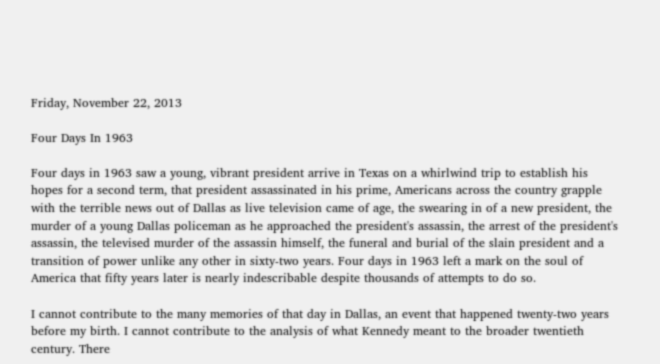Friday, November 22, 2013

Four Days In 1963

Four days in 1963 saw a young, vibrant president arrive in Texas on a whirlwind trip to establish his hopes for a second term, that president assassinated in his prime, Americans across the country grapple with the terrible news out of Dallas as live television came of age, the swearing in of a new president, the murder of a young Dallas policeman as he approached the president's assassin, the arrest of the president's assassin, the televised murder of the assassin himself, the funeral and burial of the slain president and a transition of power unlike any other in sixty-two years. Four days in 1963 left a mark on the soul of America that fifty years later is nearly indescribable despite thousands of attempts to do so.

I cannot contribute to the many memories of that day in Dallas, an event that happened twenty-two years before my birth. I cannot contribute to the analysis of what Kennedy meant to the broader twentieth century. There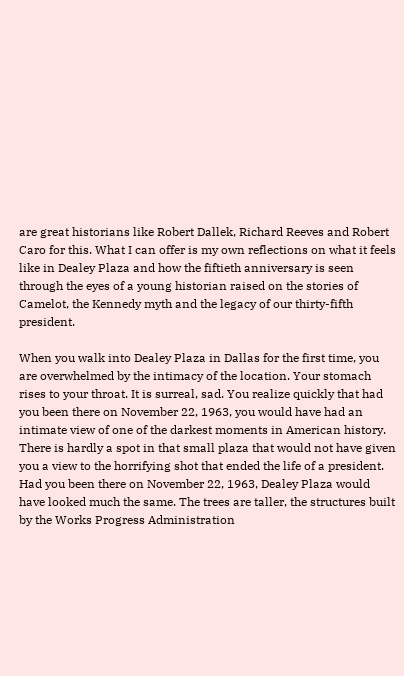are great historians like Robert Dallek, Richard Reeves and Robert Caro for this. What I can offer is my own reflections on what it feels like in Dealey Plaza and how the fiftieth anniversary is seen through the eyes of a young historian raised on the stories of Camelot, the Kennedy myth and the legacy of our thirty-fifth president.

When you walk into Dealey Plaza in Dallas for the first time, you are overwhelmed by the intimacy of the location. Your stomach rises to your throat. It is surreal, sad. You realize quickly that had you been there on November 22, 1963, you would have had an intimate view of one of the darkest moments in American history. There is hardly a spot in that small plaza that would not have given you a view to the horrifying shot that ended the life of a president. Had you been there on November 22, 1963, Dealey Plaza would have looked much the same. The trees are taller, the structures built by the Works Progress Administration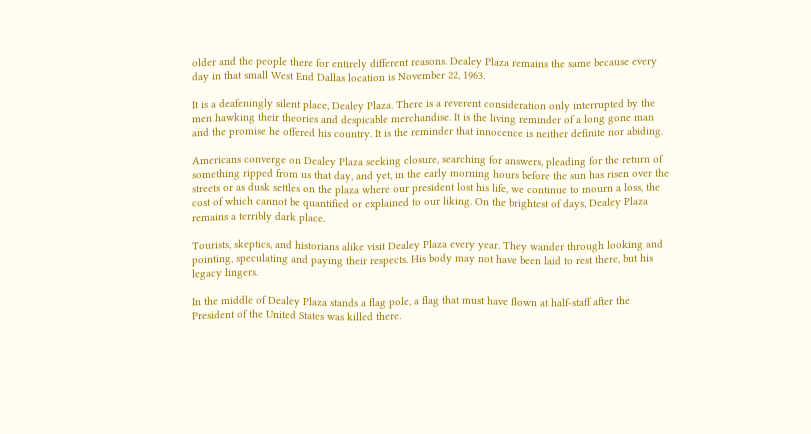older and the people there for entirely different reasons. Dealey Plaza remains the same because every day in that small West End Dallas location is November 22, 1963.

It is a deafeningly silent place, Dealey Plaza. There is a reverent consideration only interrupted by the men hawking their theories and despicable merchandise. It is the living reminder of a long gone man and the promise he offered his country. It is the reminder that innocence is neither definite nor abiding.

Americans converge on Dealey Plaza seeking closure, searching for answers, pleading for the return of something ripped from us that day, and yet, in the early morning hours before the sun has risen over the streets or as dusk settles on the plaza where our president lost his life, we continue to mourn a loss, the cost of which cannot be quantified or explained to our liking. On the brightest of days, Dealey Plaza remains a terribly dark place.

Tourists, skeptics, and historians alike visit Dealey Plaza every year. They wander through looking and pointing, speculating and paying their respects. His body may not have been laid to rest there, but his legacy lingers.

In the middle of Dealey Plaza stands a flag pole, a flag that must have flown at half-staff after the President of the United States was killed there.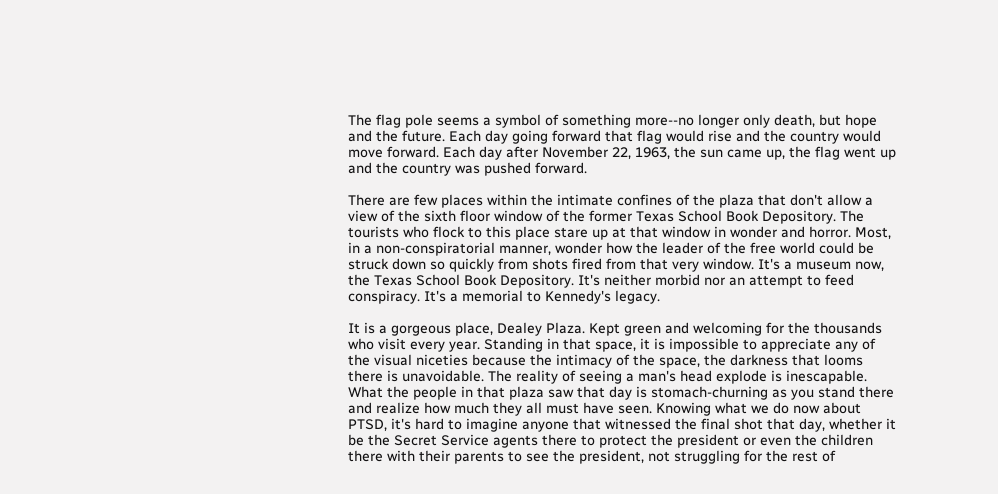The flag pole seems a symbol of something more--no longer only death, but hope and the future. Each day going forward that flag would rise and the country would move forward. Each day after November 22, 1963, the sun came up, the flag went up and the country was pushed forward.

There are few places within the intimate confines of the plaza that don't allow a view of the sixth floor window of the former Texas School Book Depository. The tourists who flock to this place stare up at that window in wonder and horror. Most, in a non-conspiratorial manner, wonder how the leader of the free world could be struck down so quickly from shots fired from that very window. It's a museum now, the Texas School Book Depository. It's neither morbid nor an attempt to feed conspiracy. It's a memorial to Kennedy's legacy.

It is a gorgeous place, Dealey Plaza. Kept green and welcoming for the thousands who visit every year. Standing in that space, it is impossible to appreciate any of the visual niceties because the intimacy of the space, the darkness that looms there is unavoidable. The reality of seeing a man's head explode is inescapable. What the people in that plaza saw that day is stomach-churning as you stand there and realize how much they all must have seen. Knowing what we do now about PTSD, it's hard to imagine anyone that witnessed the final shot that day, whether it be the Secret Service agents there to protect the president or even the children there with their parents to see the president, not struggling for the rest of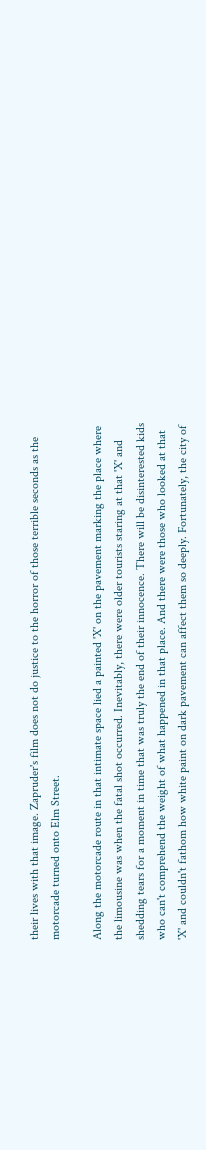their lives with that image. Zapruder's film does not do justice to the horror of those terrible seconds as the motorcade turned onto Elm Street.

Along the motorcade route in that intimate space lied a painted 'X' on the pavement marking the place where the limousine was when the fatal shot occurred. Inevitably, there were older tourists staring at that 'X' and shedding tears for a moment in time that was truly the end of their innocence. There will be disinterested kids who can't comprehend the weight of what happened in that place. And there were those who looked at that 'X' and couldn't fathom how white paint on dark pavement can affect them so deeply. Fortunately, the city of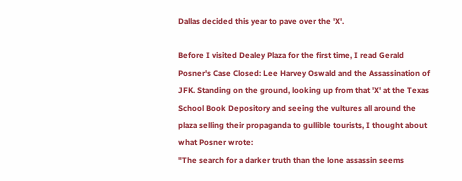Dallas decided this year to pave over the 'X'.

Before I visited Dealey Plaza for the first time, I read Gerald Posner's Case Closed: Lee Harvey Oswald and the Assassination of JFK. Standing on the ground, looking up from that 'X' at the Texas School Book Depository and seeing the vultures all around the plaza selling their propaganda to gullible tourists, I thought about what Posner wrote:
"The search for a darker truth than the lone assassin seems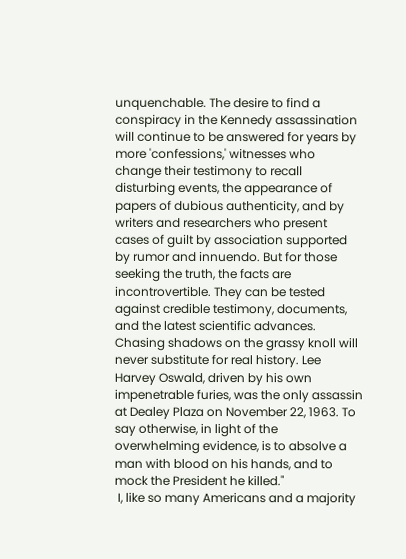unquenchable. The desire to find a conspiracy in the Kennedy assassination will continue to be answered for years by more 'confessions,' witnesses who change their testimony to recall disturbing events, the appearance of papers of dubious authenticity, and by writers and researchers who present cases of guilt by association supported by rumor and innuendo. But for those seeking the truth, the facts are incontrovertible. They can be tested against credible testimony, documents, and the latest scientific advances. Chasing shadows on the grassy knoll will never substitute for real history. Lee Harvey Oswald, driven by his own impenetrable furies, was the only assassin at Dealey Plaza on November 22, 1963. To say otherwise, in light of the overwhelming evidence, is to absolve a man with blood on his hands, and to mock the President he killed."
 I, like so many Americans and a majority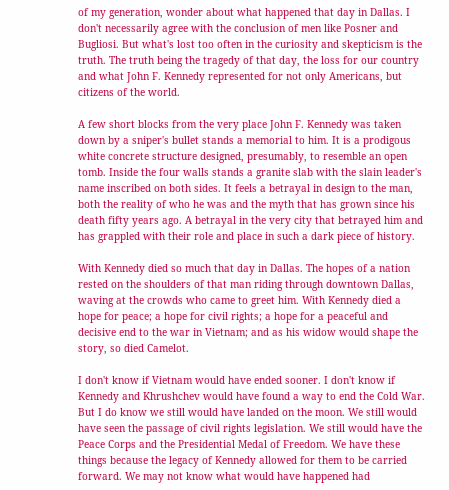of my generation, wonder about what happened that day in Dallas. I don't necessarily agree with the conclusion of men like Posner and Bugliosi. But what's lost too often in the curiosity and skepticism is the truth. The truth being the tragedy of that day, the loss for our country and what John F. Kennedy represented for not only Americans, but citizens of the world.

A few short blocks from the very place John F. Kennedy was taken down by a sniper's bullet stands a memorial to him. It is a prodigous white concrete structure designed, presumably, to resemble an open tomb. Inside the four walls stands a granite slab with the slain leader's name inscribed on both sides. It feels a betrayal in design to the man, both the reality of who he was and the myth that has grown since his death fifty years ago. A betrayal in the very city that betrayed him and has grappled with their role and place in such a dark piece of history.

With Kennedy died so much that day in Dallas. The hopes of a nation rested on the shoulders of that man riding through downtown Dallas, waving at the crowds who came to greet him. With Kennedy died a hope for peace; a hope for civil rights; a hope for a peaceful and decisive end to the war in Vietnam; and as his widow would shape the story, so died Camelot.

I don't know if Vietnam would have ended sooner. I don't know if Kennedy and Khrushchev would have found a way to end the Cold War. But I do know we still would have landed on the moon. We still would have seen the passage of civil rights legislation. We still would have the Peace Corps and the Presidential Medal of Freedom. We have these things because the legacy of Kennedy allowed for them to be carried forward. We may not know what would have happened had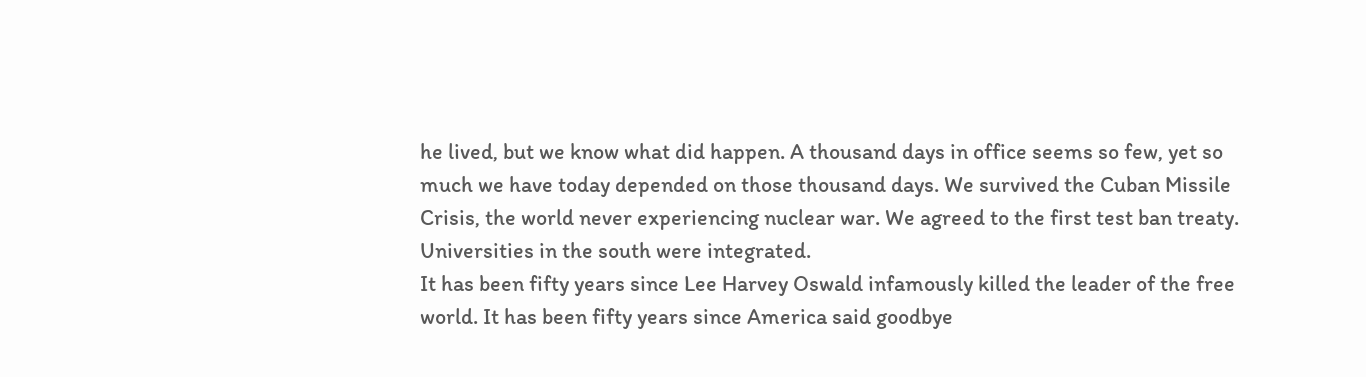he lived, but we know what did happen. A thousand days in office seems so few, yet so much we have today depended on those thousand days. We survived the Cuban Missile Crisis, the world never experiencing nuclear war. We agreed to the first test ban treaty. Universities in the south were integrated.
It has been fifty years since Lee Harvey Oswald infamously killed the leader of the free world. It has been fifty years since America said goodbye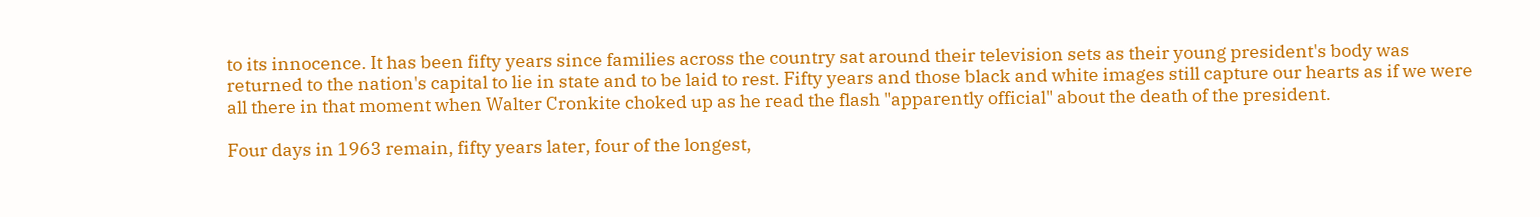to its innocence. It has been fifty years since families across the country sat around their television sets as their young president's body was returned to the nation's capital to lie in state and to be laid to rest. Fifty years and those black and white images still capture our hearts as if we were all there in that moment when Walter Cronkite choked up as he read the flash "apparently official" about the death of the president.

Four days in 1963 remain, fifty years later, four of the longest,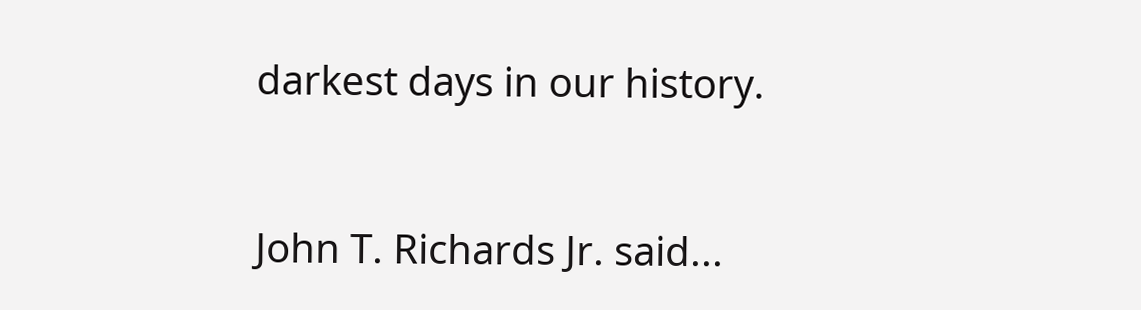darkest days in our history.


John T. Richards Jr. said...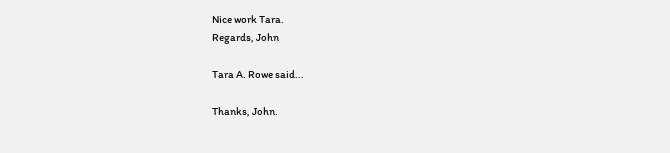Nice work Tara.
Regards, John

Tara A. Rowe said...

Thanks, John.